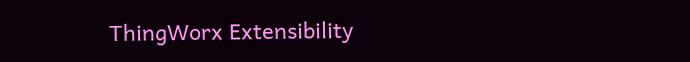ThingWorx Extensibility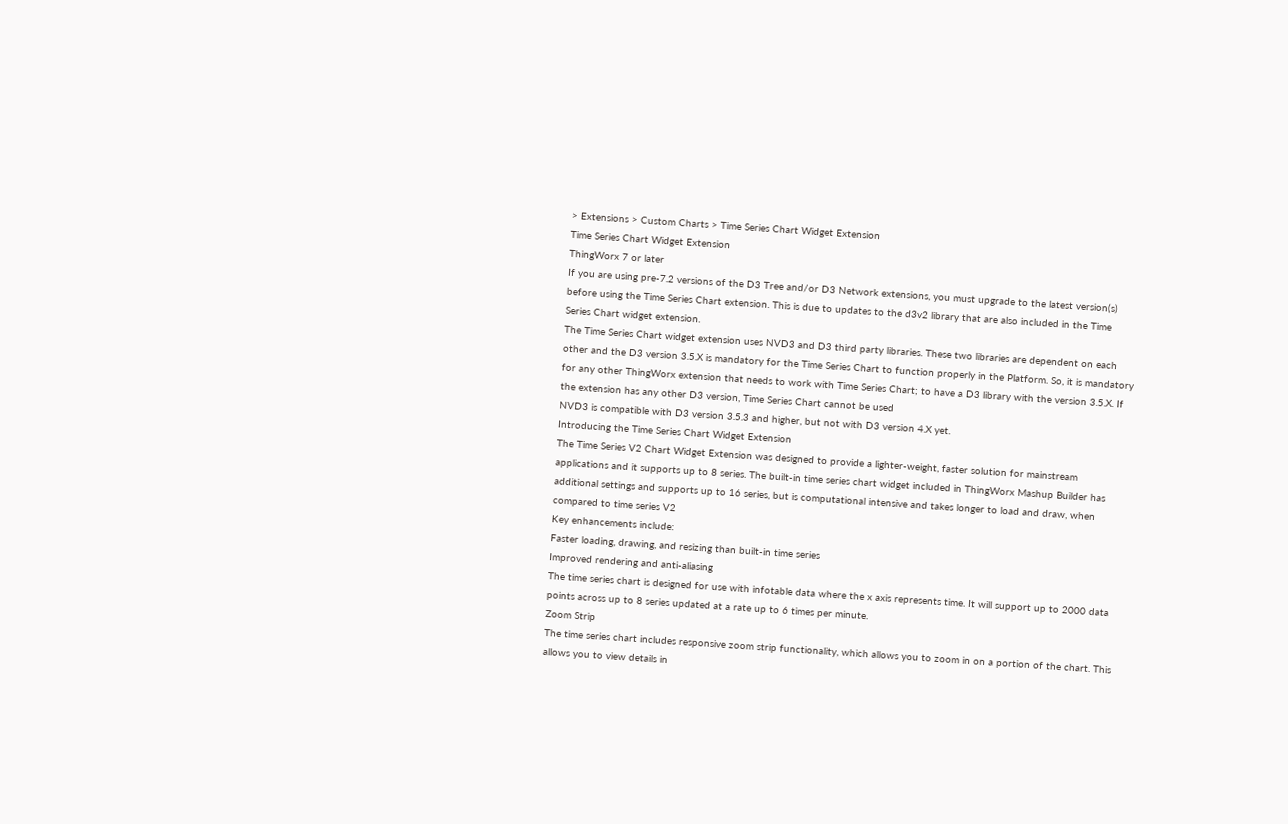> Extensions > Custom Charts > Time Series Chart Widget Extension
Time Series Chart Widget Extension
ThingWorx 7 or later
If you are using pre-7.2 versions of the D3 Tree and/or D3 Network extensions, you must upgrade to the latest version(s) before using the Time Series Chart extension. This is due to updates to the d3v2 library that are also included in the Time Series Chart widget extension.
The Time Series Chart widget extension uses NVD3 and D3 third party libraries. These two libraries are dependent on each other and the D3 version 3.5.X is mandatory for the Time Series Chart to function properly in the Platform. So, it is mandatory for any other ThingWorx extension that needs to work with Time Series Chart; to have a D3 library with the version 3.5.X. If the extension has any other D3 version, Time Series Chart cannot be used
NVD3 is compatible with D3 version 3.5.3 and higher, but not with D3 version 4.X yet.
Introducing the Time Series Chart Widget Extension
The Time Series V2 Chart Widget Extension was designed to provide a lighter-weight, faster solution for mainstream applications and it supports up to 8 series. The built-in time series chart widget included in ThingWorx Mashup Builder has additional settings and supports up to 16 series, but is computational intensive and takes longer to load and draw, when compared to time series V2
Key enhancements include:
Faster loading, drawing, and resizing than built-in time series
Improved rendering and anti-aliasing
The time series chart is designed for use with infotable data where the x axis represents time. It will support up to 2000 data points across up to 8 series updated at a rate up to 6 times per minute.
Zoom Strip
The time series chart includes responsive zoom strip functionality, which allows you to zoom in on a portion of the chart. This allows you to view details in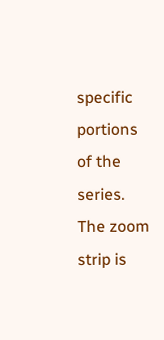specific portions of the series.
The zoom strip is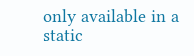only available in a static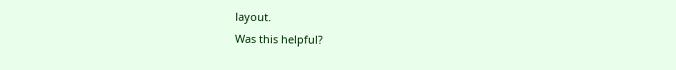layout.
Was this helpful?